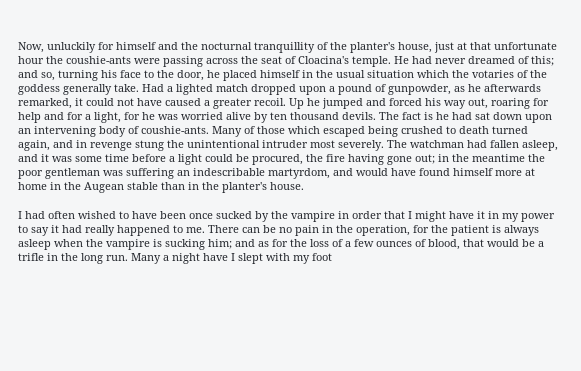Now, unluckily for himself and the nocturnal tranquillity of the planter's house, just at that unfortunate hour the coushie-ants were passing across the seat of Cloacina's temple. He had never dreamed of this; and so, turning his face to the door, he placed himself in the usual situation which the votaries of the goddess generally take. Had a lighted match dropped upon a pound of gunpowder, as he afterwards remarked, it could not have caused a greater recoil. Up he jumped and forced his way out, roaring for help and for a light, for he was worried alive by ten thousand devils. The fact is he had sat down upon an intervening body of coushie-ants. Many of those which escaped being crushed to death turned again, and in revenge stung the unintentional intruder most severely. The watchman had fallen asleep, and it was some time before a light could be procured, the fire having gone out; in the meantime the poor gentleman was suffering an indescribable martyrdom, and would have found himself more at home in the Augean stable than in the planter's house.

I had often wished to have been once sucked by the vampire in order that I might have it in my power to say it had really happened to me. There can be no pain in the operation, for the patient is always asleep when the vampire is sucking him; and as for the loss of a few ounces of blood, that would be a trifle in the long run. Many a night have I slept with my foot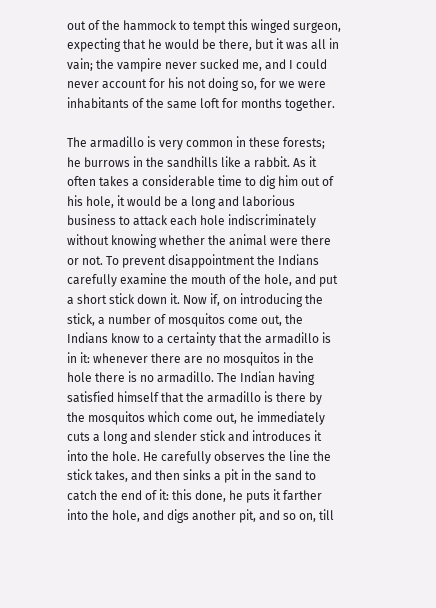out of the hammock to tempt this winged surgeon, expecting that he would be there, but it was all in vain; the vampire never sucked me, and I could never account for his not doing so, for we were inhabitants of the same loft for months together.

The armadillo is very common in these forests; he burrows in the sandhills like a rabbit. As it often takes a considerable time to dig him out of his hole, it would be a long and laborious business to attack each hole indiscriminately without knowing whether the animal were there or not. To prevent disappointment the Indians carefully examine the mouth of the hole, and put a short stick down it. Now if, on introducing the stick, a number of mosquitos come out, the Indians know to a certainty that the armadillo is in it: whenever there are no mosquitos in the hole there is no armadillo. The Indian having satisfied himself that the armadillo is there by the mosquitos which come out, he immediately cuts a long and slender stick and introduces it into the hole. He carefully observes the line the stick takes, and then sinks a pit in the sand to catch the end of it: this done, he puts it farther into the hole, and digs another pit, and so on, till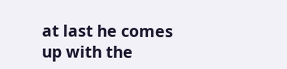at last he comes up with the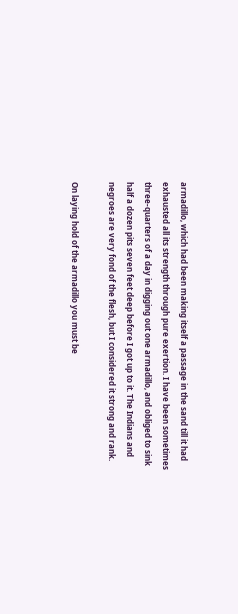armadillo, which had been making itself a passage in the sand till it had exhausted all its strength through pure exertion. I have been sometimes three-quarters of a day in digging out one armadillo, and obliged to sink half a dozen pits seven feet deep before I got up to it. The Indians and negroes are very fond of the flesh, but I considered it strong and rank.

On laying hold of the armadillo you must be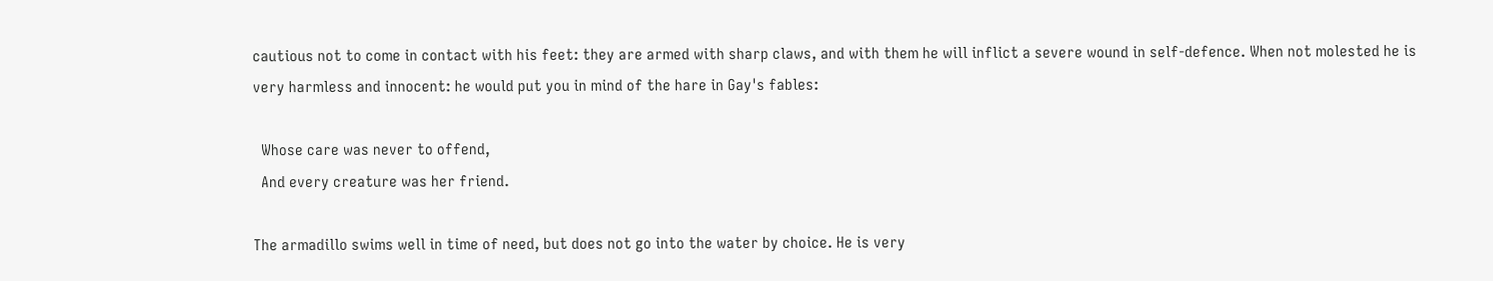cautious not to come in contact with his feet: they are armed with sharp claws, and with them he will inflict a severe wound in self-defence. When not molested he is very harmless and innocent: he would put you in mind of the hare in Gay's fables:

  Whose care was never to offend,
  And every creature was her friend.

The armadillo swims well in time of need, but does not go into the water by choice. He is very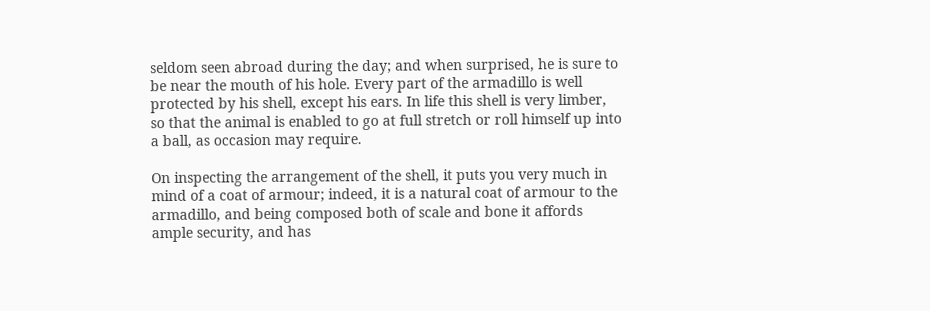seldom seen abroad during the day; and when surprised, he is sure to be near the mouth of his hole. Every part of the armadillo is well protected by his shell, except his ears. In life this shell is very limber, so that the animal is enabled to go at full stretch or roll himself up into a ball, as occasion may require.

On inspecting the arrangement of the shell, it puts you very much in mind of a coat of armour; indeed, it is a natural coat of armour to the armadillo, and being composed both of scale and bone it affords ample security, and has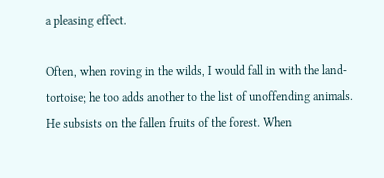a pleasing effect.

Often, when roving in the wilds, I would fall in with the land-tortoise; he too adds another to the list of unoffending animals. He subsists on the fallen fruits of the forest. When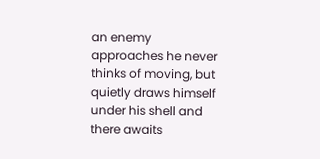an enemy approaches he never thinks of moving, but quietly draws himself under his shell and there awaits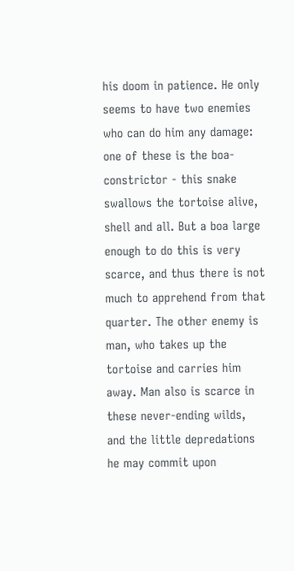his doom in patience. He only seems to have two enemies who can do him any damage: one of these is the boa-constrictor - this snake swallows the tortoise alive, shell and all. But a boa large enough to do this is very scarce, and thus there is not much to apprehend from that quarter. The other enemy is man, who takes up the tortoise and carries him away. Man also is scarce in these never-ending wilds, and the little depredations he may commit upon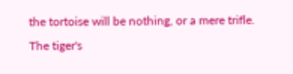the tortoise will be nothing, or a mere trifle. The tiger's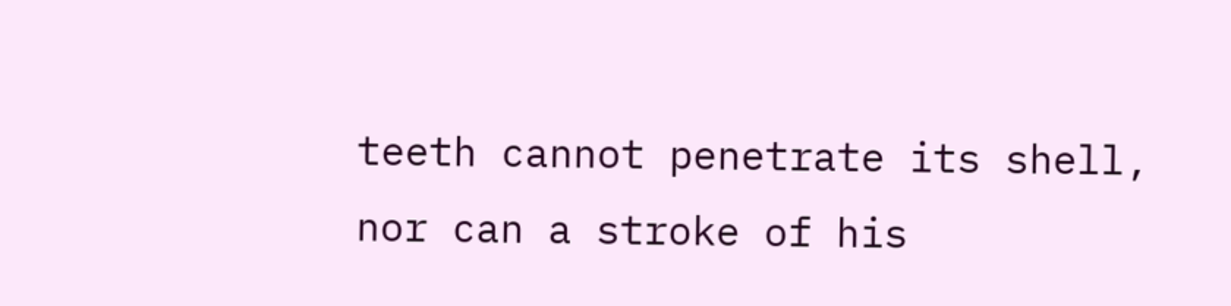teeth cannot penetrate its shell, nor can a stroke of his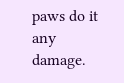paws do it any damage.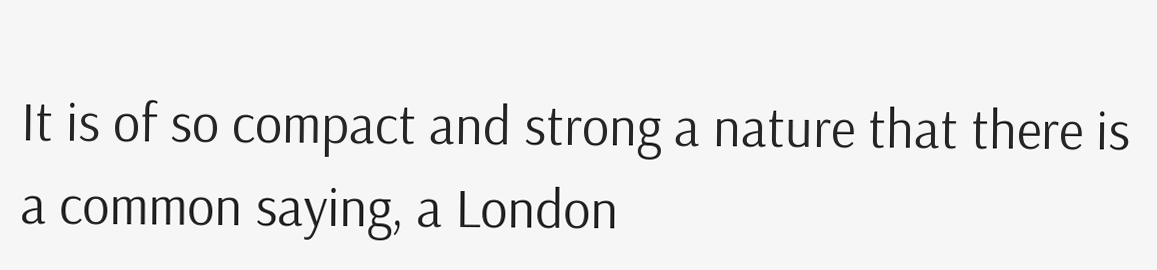It is of so compact and strong a nature that there is a common saying, a London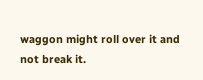waggon might roll over it and not break it.